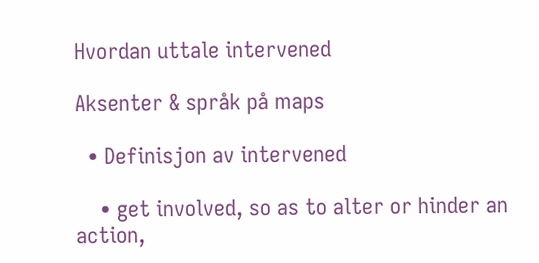Hvordan uttale intervened

Aksenter & språk på maps

  • Definisjon av intervened

    • get involved, so as to alter or hinder an action,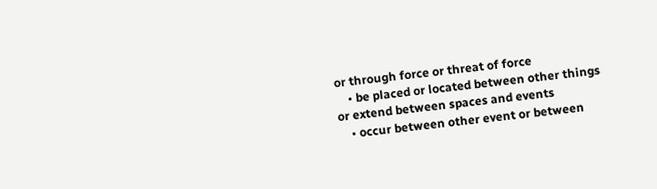or through force or threat of force
    • be placed or located between other things or extend between spaces and events
    • occur between other event or between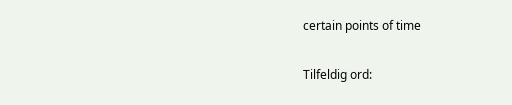certain points of time

Tilfeldig ord: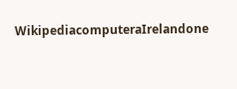WikipediacomputeraIrelandone